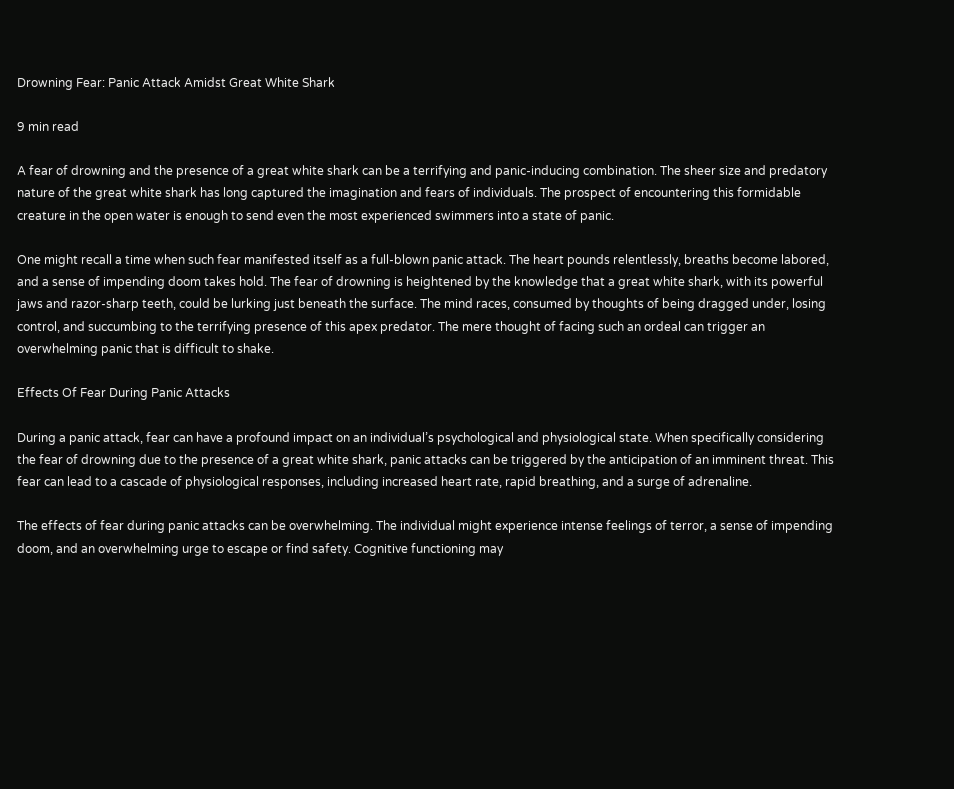Drowning Fear: Panic Attack Amidst Great White Shark

9 min read

A fear of drowning and the presence of a great white shark can be a terrifying and panic-inducing combination. The sheer size and predatory nature of the great white shark has long captured the imagination and fears of individuals. The prospect of encountering this formidable creature in the open water is enough to send even the most experienced swimmers into a state of panic.

One might recall a time when such fear manifested itself as a full-blown panic attack. The heart pounds relentlessly, breaths become labored, and a sense of impending doom takes hold. The fear of drowning is heightened by the knowledge that a great white shark, with its powerful jaws and razor-sharp teeth, could be lurking just beneath the surface. The mind races, consumed by thoughts of being dragged under, losing control, and succumbing to the terrifying presence of this apex predator. The mere thought of facing such an ordeal can trigger an overwhelming panic that is difficult to shake.

Effects Of Fear During Panic Attacks

During a panic attack, fear can have a profound impact on an individual’s psychological and physiological state. When specifically considering the fear of drowning due to the presence of a great white shark, panic attacks can be triggered by the anticipation of an imminent threat. This fear can lead to a cascade of physiological responses, including increased heart rate, rapid breathing, and a surge of adrenaline.

The effects of fear during panic attacks can be overwhelming. The individual might experience intense feelings of terror, a sense of impending doom, and an overwhelming urge to escape or find safety. Cognitive functioning may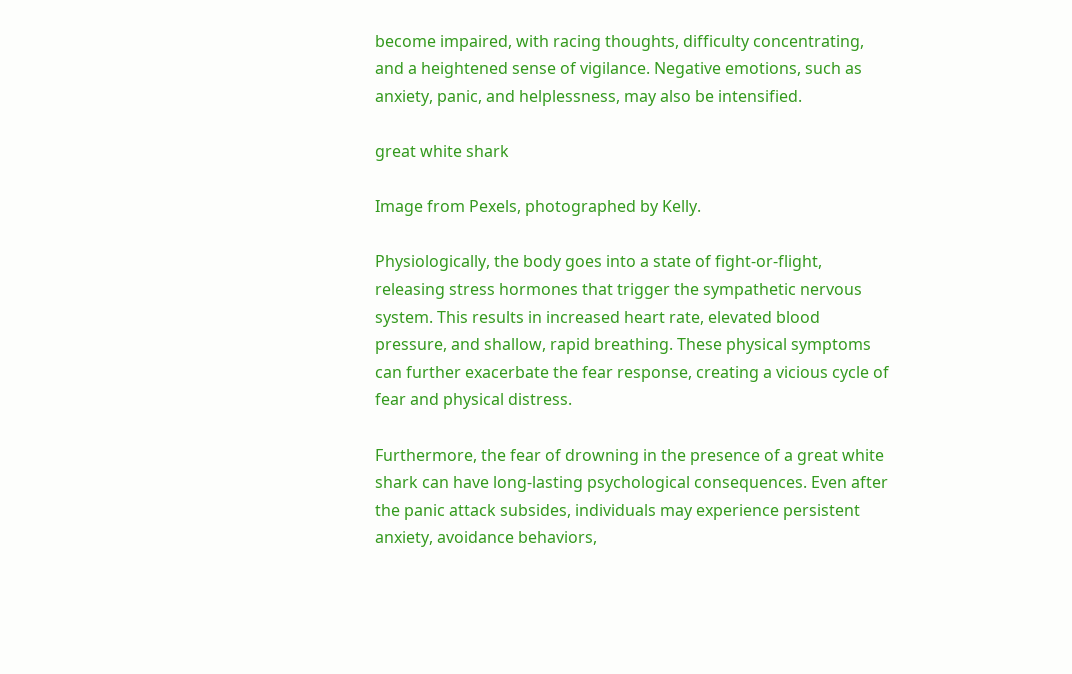become impaired, with racing thoughts, difficulty concentrating, and a heightened sense of vigilance. Negative emotions, such as anxiety, panic, and helplessness, may also be intensified.

great white shark

Image from Pexels, photographed by Kelly.

Physiologically, the body goes into a state of fight-or-flight, releasing stress hormones that trigger the sympathetic nervous system. This results in increased heart rate, elevated blood pressure, and shallow, rapid breathing. These physical symptoms can further exacerbate the fear response, creating a vicious cycle of fear and physical distress.

Furthermore, the fear of drowning in the presence of a great white shark can have long-lasting psychological consequences. Even after the panic attack subsides, individuals may experience persistent anxiety, avoidance behaviors,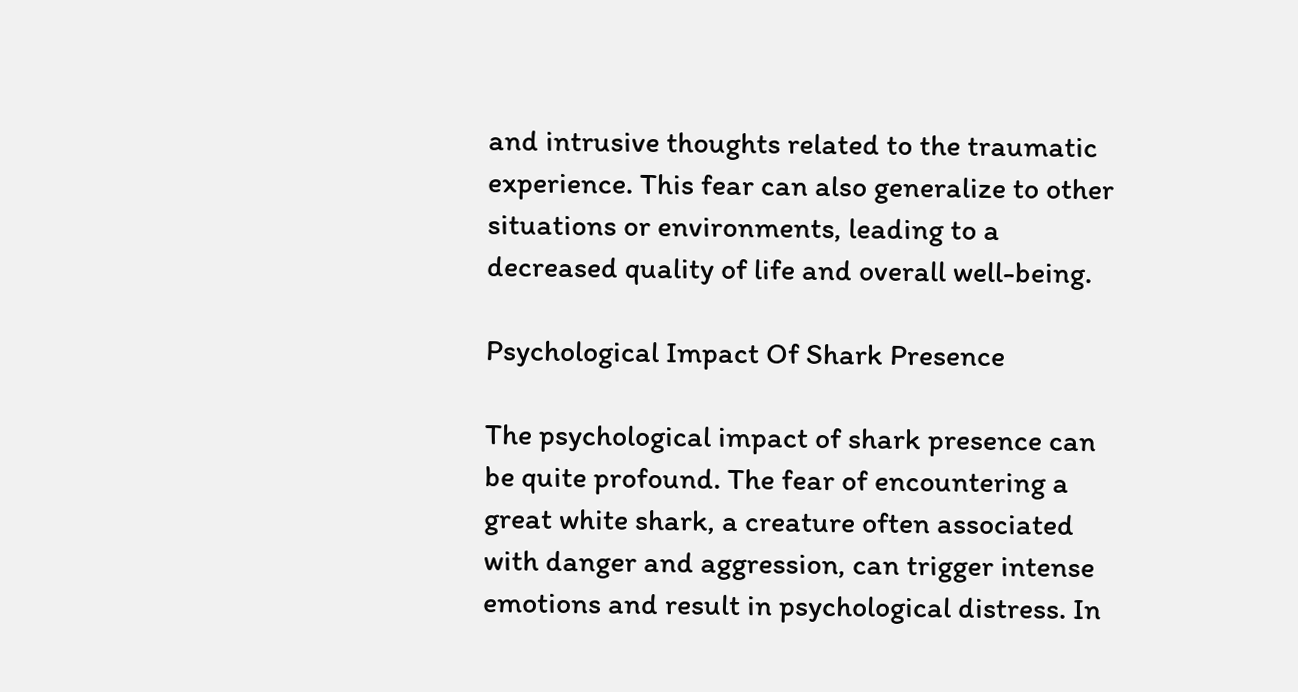and intrusive thoughts related to the traumatic experience. This fear can also generalize to other situations or environments, leading to a decreased quality of life and overall well-being.

Psychological Impact Of Shark Presence

The psychological impact of shark presence can be quite profound. The fear of encountering a great white shark, a creature often associated with danger and aggression, can trigger intense emotions and result in psychological distress. In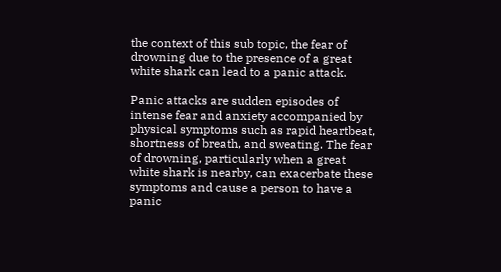the context of this sub topic, the fear of drowning due to the presence of a great white shark can lead to a panic attack.

Panic attacks are sudden episodes of intense fear and anxiety accompanied by physical symptoms such as rapid heartbeat, shortness of breath, and sweating. The fear of drowning, particularly when a great white shark is nearby, can exacerbate these symptoms and cause a person to have a panic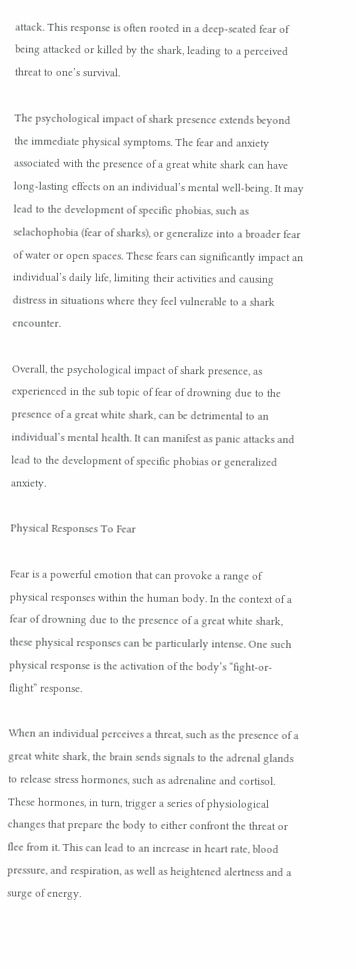attack. This response is often rooted in a deep-seated fear of being attacked or killed by the shark, leading to a perceived threat to one’s survival.

The psychological impact of shark presence extends beyond the immediate physical symptoms. The fear and anxiety associated with the presence of a great white shark can have long-lasting effects on an individual’s mental well-being. It may lead to the development of specific phobias, such as selachophobia (fear of sharks), or generalize into a broader fear of water or open spaces. These fears can significantly impact an individual’s daily life, limiting their activities and causing distress in situations where they feel vulnerable to a shark encounter.

Overall, the psychological impact of shark presence, as experienced in the sub topic of fear of drowning due to the presence of a great white shark, can be detrimental to an individual’s mental health. It can manifest as panic attacks and lead to the development of specific phobias or generalized anxiety.

Physical Responses To Fear

Fear is a powerful emotion that can provoke a range of physical responses within the human body. In the context of a fear of drowning due to the presence of a great white shark, these physical responses can be particularly intense. One such physical response is the activation of the body’s “fight-or-flight” response.

When an individual perceives a threat, such as the presence of a great white shark, the brain sends signals to the adrenal glands to release stress hormones, such as adrenaline and cortisol. These hormones, in turn, trigger a series of physiological changes that prepare the body to either confront the threat or flee from it. This can lead to an increase in heart rate, blood pressure, and respiration, as well as heightened alertness and a surge of energy.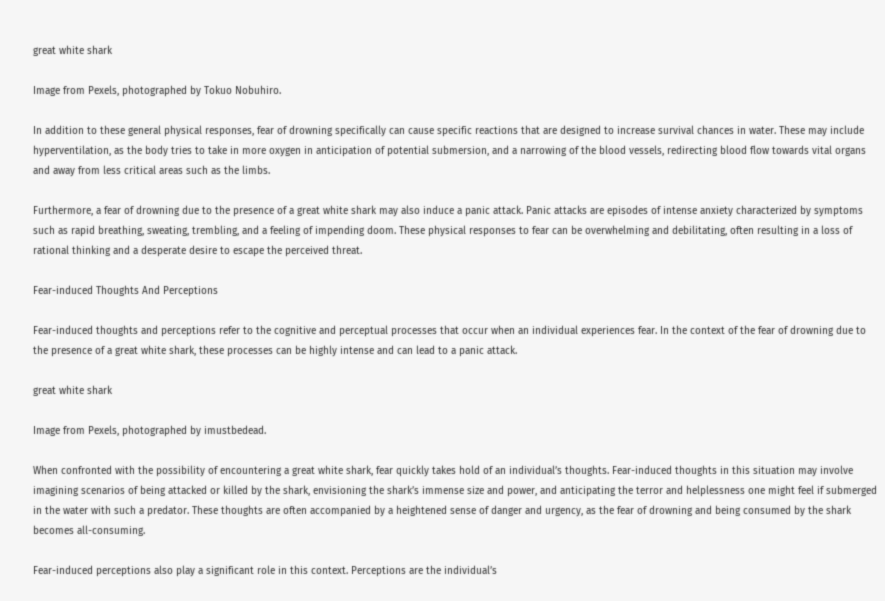great white shark

Image from Pexels, photographed by Tokuo Nobuhiro.

In addition to these general physical responses, fear of drowning specifically can cause specific reactions that are designed to increase survival chances in water. These may include hyperventilation, as the body tries to take in more oxygen in anticipation of potential submersion, and a narrowing of the blood vessels, redirecting blood flow towards vital organs and away from less critical areas such as the limbs.

Furthermore, a fear of drowning due to the presence of a great white shark may also induce a panic attack. Panic attacks are episodes of intense anxiety characterized by symptoms such as rapid breathing, sweating, trembling, and a feeling of impending doom. These physical responses to fear can be overwhelming and debilitating, often resulting in a loss of rational thinking and a desperate desire to escape the perceived threat.

Fear-induced Thoughts And Perceptions

Fear-induced thoughts and perceptions refer to the cognitive and perceptual processes that occur when an individual experiences fear. In the context of the fear of drowning due to the presence of a great white shark, these processes can be highly intense and can lead to a panic attack.

great white shark

Image from Pexels, photographed by imustbedead.

When confronted with the possibility of encountering a great white shark, fear quickly takes hold of an individual’s thoughts. Fear-induced thoughts in this situation may involve imagining scenarios of being attacked or killed by the shark, envisioning the shark’s immense size and power, and anticipating the terror and helplessness one might feel if submerged in the water with such a predator. These thoughts are often accompanied by a heightened sense of danger and urgency, as the fear of drowning and being consumed by the shark becomes all-consuming.

Fear-induced perceptions also play a significant role in this context. Perceptions are the individual’s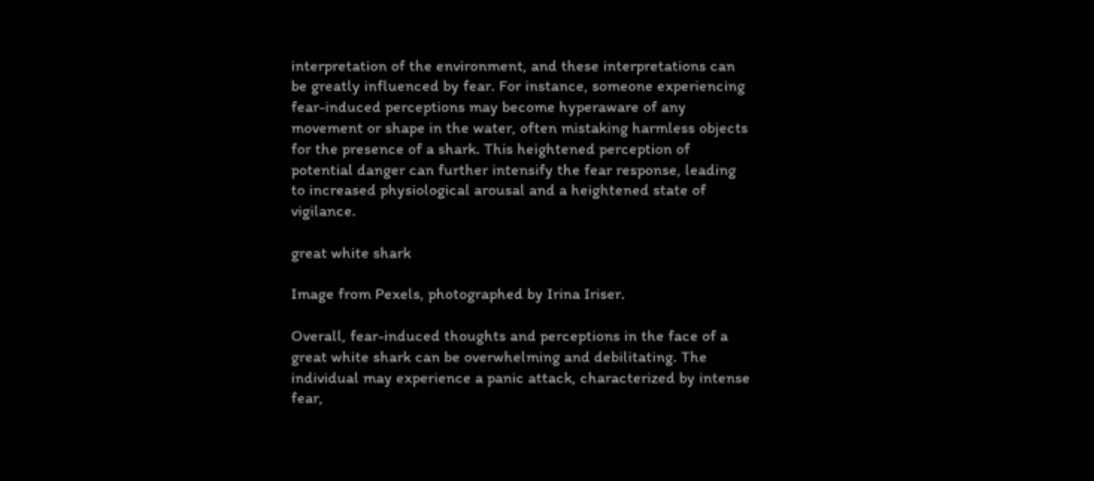interpretation of the environment, and these interpretations can be greatly influenced by fear. For instance, someone experiencing fear-induced perceptions may become hyperaware of any movement or shape in the water, often mistaking harmless objects for the presence of a shark. This heightened perception of potential danger can further intensify the fear response, leading to increased physiological arousal and a heightened state of vigilance.

great white shark

Image from Pexels, photographed by Irina Iriser.

Overall, fear-induced thoughts and perceptions in the face of a great white shark can be overwhelming and debilitating. The individual may experience a panic attack, characterized by intense fear,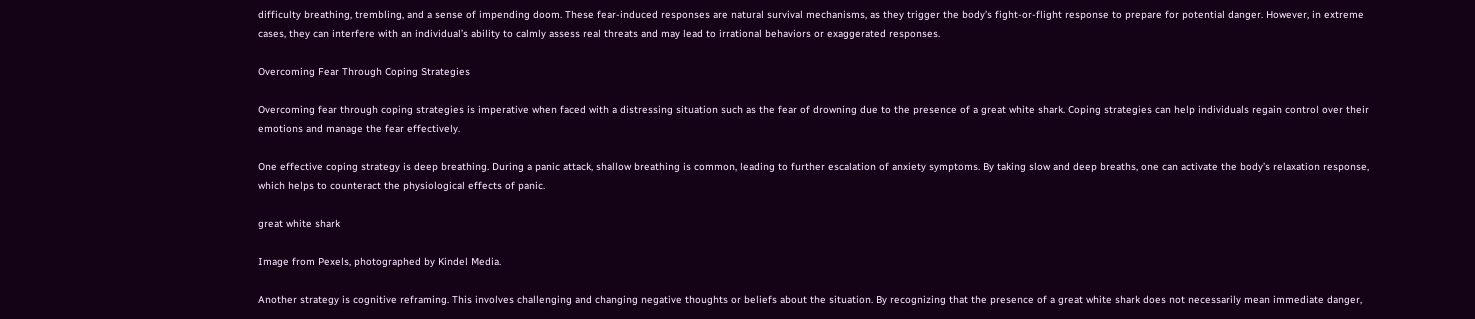difficulty breathing, trembling, and a sense of impending doom. These fear-induced responses are natural survival mechanisms, as they trigger the body’s fight-or-flight response to prepare for potential danger. However, in extreme cases, they can interfere with an individual’s ability to calmly assess real threats and may lead to irrational behaviors or exaggerated responses.

Overcoming Fear Through Coping Strategies

Overcoming fear through coping strategies is imperative when faced with a distressing situation such as the fear of drowning due to the presence of a great white shark. Coping strategies can help individuals regain control over their emotions and manage the fear effectively.

One effective coping strategy is deep breathing. During a panic attack, shallow breathing is common, leading to further escalation of anxiety symptoms. By taking slow and deep breaths, one can activate the body’s relaxation response, which helps to counteract the physiological effects of panic.

great white shark

Image from Pexels, photographed by Kindel Media.

Another strategy is cognitive reframing. This involves challenging and changing negative thoughts or beliefs about the situation. By recognizing that the presence of a great white shark does not necessarily mean immediate danger,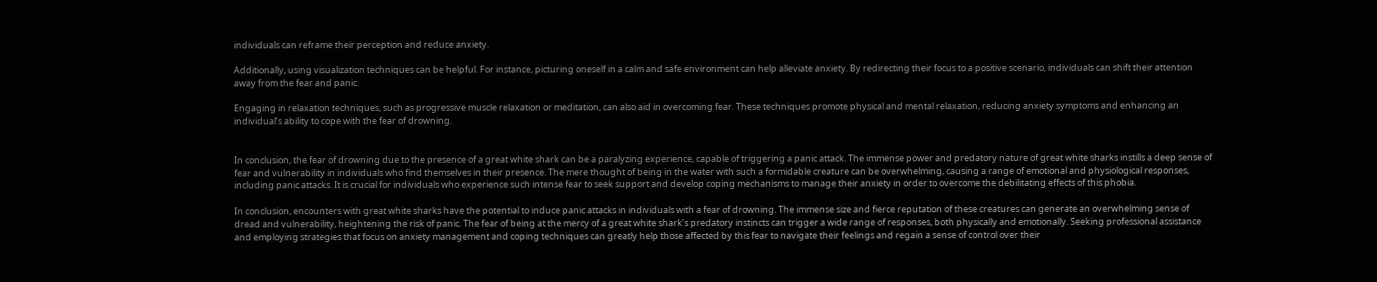individuals can reframe their perception and reduce anxiety.

Additionally, using visualization techniques can be helpful. For instance, picturing oneself in a calm and safe environment can help alleviate anxiety. By redirecting their focus to a positive scenario, individuals can shift their attention away from the fear and panic.

Engaging in relaxation techniques, such as progressive muscle relaxation or meditation, can also aid in overcoming fear. These techniques promote physical and mental relaxation, reducing anxiety symptoms and enhancing an individual’s ability to cope with the fear of drowning.


In conclusion, the fear of drowning due to the presence of a great white shark can be a paralyzing experience, capable of triggering a panic attack. The immense power and predatory nature of great white sharks instills a deep sense of fear and vulnerability in individuals who find themselves in their presence. The mere thought of being in the water with such a formidable creature can be overwhelming, causing a range of emotional and physiological responses, including panic attacks. It is crucial for individuals who experience such intense fear to seek support and develop coping mechanisms to manage their anxiety in order to overcome the debilitating effects of this phobia.

In conclusion, encounters with great white sharks have the potential to induce panic attacks in individuals with a fear of drowning. The immense size and fierce reputation of these creatures can generate an overwhelming sense of dread and vulnerability, heightening the risk of panic. The fear of being at the mercy of a great white shark’s predatory instincts can trigger a wide range of responses, both physically and emotionally. Seeking professional assistance and employing strategies that focus on anxiety management and coping techniques can greatly help those affected by this fear to navigate their feelings and regain a sense of control over their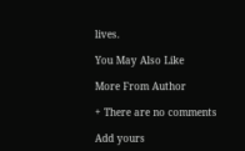lives.

You May Also Like

More From Author

+ There are no comments

Add yours